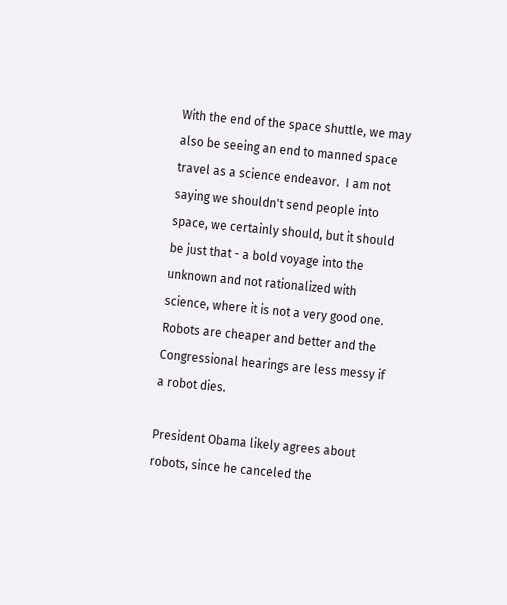With the end of the space shuttle, we may also be seeing an end to manned space travel as a science endeavor.  I am not saying we shouldn't send people into space, we certainly should, but it should be just that - a bold voyage into the unknown and not rationalized with science, where it is not a very good one.  Robots are cheaper and better and the Congressional hearings are less messy if a robot dies.

President Obama likely agrees about robots, since he canceled the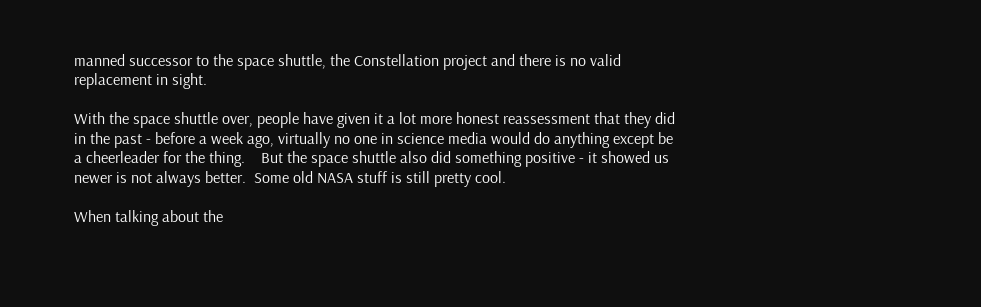manned successor to the space shuttle, the Constellation project and there is no valid replacement in sight.

With the space shuttle over, people have given it a lot more honest reassessment that they did in the past - before a week ago, virtually no one in science media would do anything except be a cheerleader for the thing.    But the space shuttle also did something positive - it showed us newer is not always better.  Some old NASA stuff is still pretty cool.

When talking about the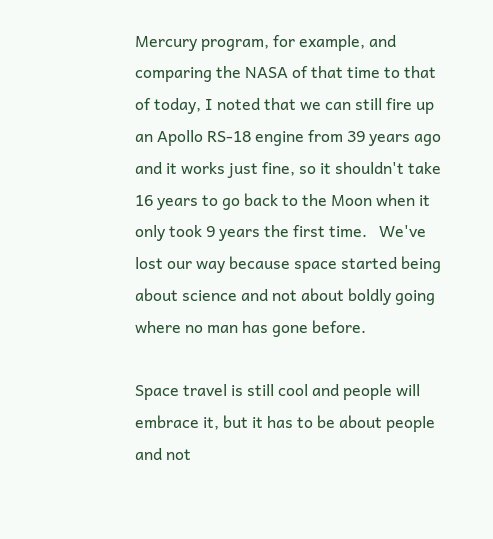Mercury program, for example, and comparing the NASA of that time to that of today, I noted that we can still fire up an Apollo RS-18 engine from 39 years ago and it works just fine, so it shouldn't take 16 years to go back to the Moon when it only took 9 years the first time.   We've lost our way because space started being about science and not about boldly going where no man has gone before.

Space travel is still cool and people will embrace it, but it has to be about people and not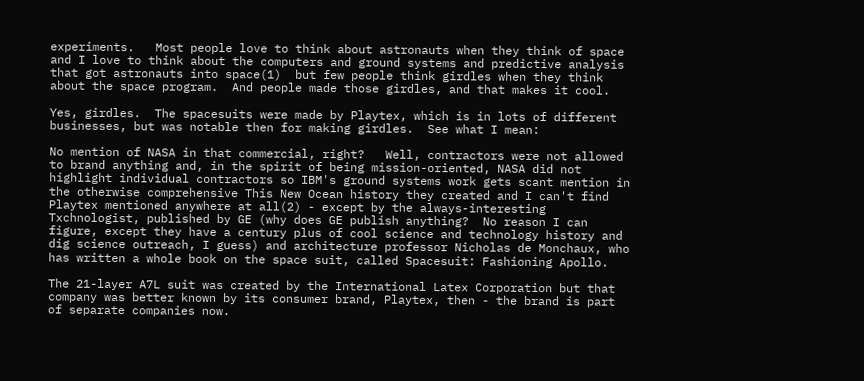experiments.   Most people love to think about astronauts when they think of space and I love to think about the computers and ground systems and predictive analysis that got astronauts into space(1)  but few people think girdles when they think about the space program.  And people made those girdles, and that makes it cool.

Yes, girdles.  The spacesuits were made by Playtex, which is in lots of different businesses, but was notable then for making girdles.  See what I mean:

No mention of NASA in that commercial, right?   Well, contractors were not allowed to brand anything and, in the spirit of being mission-oriented, NASA did not highlight individual contractors so IBM's ground systems work gets scant mention in the otherwise comprehensive This New Ocean history they created and I can't find Playtex mentioned anywhere at all(2) - except by the always-interesting Txchnologist, published by GE (why does GE publish anything?  No reason I can figure, except they have a century plus of cool science and technology history and dig science outreach, I guess) and architecture professor Nicholas de Monchaux, who has written a whole book on the space suit, called Spacesuit: Fashioning Apollo.

The 21-layer A7L suit was created by the International Latex Corporation but that company was better known by its consumer brand, Playtex, then - the brand is part of separate companies now.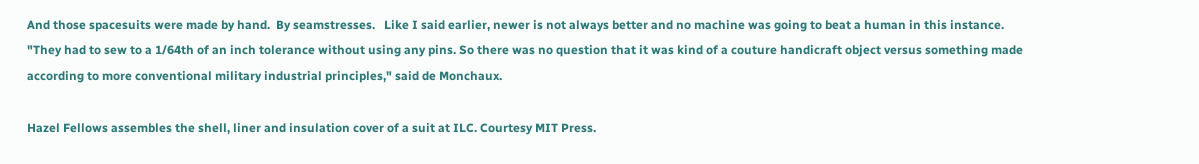And those spacesuits were made by hand.  By seamstresses.   Like I said earlier, newer is not always better and no machine was going to beat a human in this instance.   "They had to sew to a 1/64th of an inch tolerance without using any pins. So there was no question that it was kind of a couture handicraft object versus something made according to more conventional military industrial principles," said de Monchaux.

Hazel Fellows assembles the shell, liner and insulation cover of a suit at ILC. Courtesy MIT Press.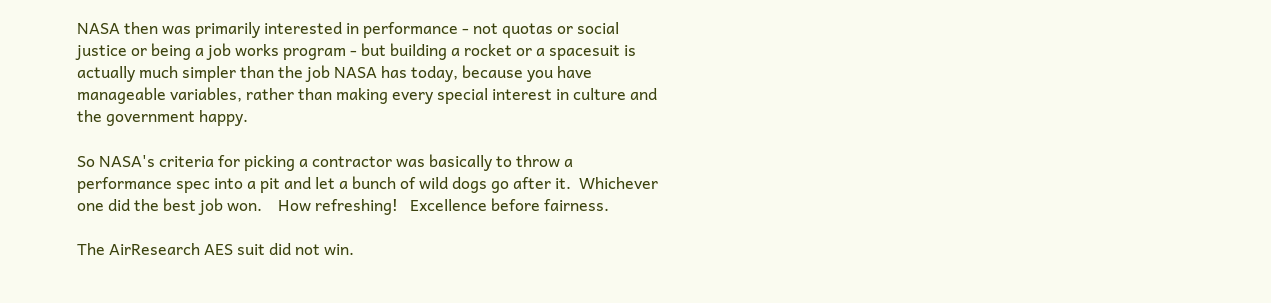NASA then was primarily interested in performance - not quotas or social justice or being a job works program - but building a rocket or a spacesuit is actually much simpler than the job NASA has today, because you have manageable variables, rather than making every special interest in culture and the government happy.

So NASA's criteria for picking a contractor was basically to throw a performance spec into a pit and let a bunch of wild dogs go after it.  Whichever one did the best job won.    How refreshing!   Excellence before fairness.

The AirResearch AES suit did not win.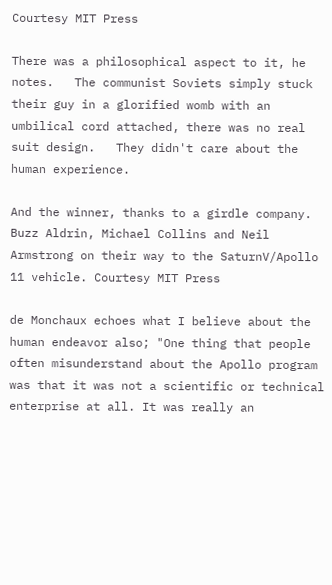Courtesy MIT Press

There was a philosophical aspect to it, he notes.   The communist Soviets simply stuck their guy in a glorified womb with an umbilical cord attached, there was no real suit design.   They didn't care about the human experience.

And the winner, thanks to a girdle company.  Buzz Aldrin, Michael Collins and Neil Armstrong on their way to the SaturnV/Apollo 11 vehicle. Courtesy MIT Press

de Monchaux echoes what I believe about the human endeavor also; "One thing that people often misunderstand about the Apollo program was that it was not a scientific or technical enterprise at all. It was really an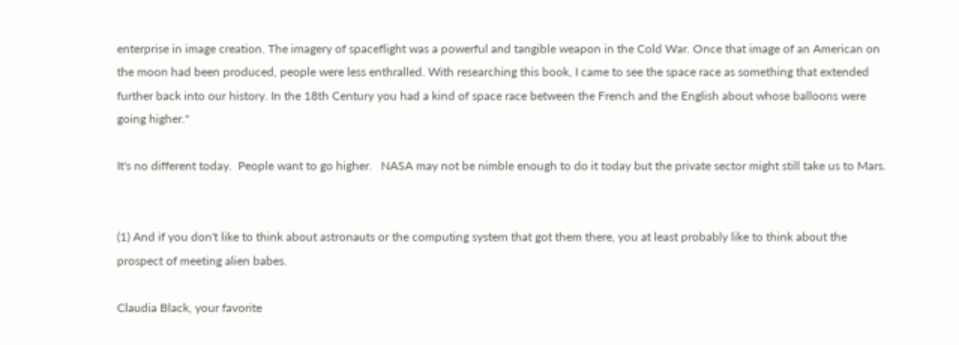enterprise in image creation. The imagery of spaceflight was a powerful and tangible weapon in the Cold War. Once that image of an American on the moon had been produced, people were less enthralled. With researching this book, I came to see the space race as something that extended further back into our history. In the 18th Century you had a kind of space race between the French and the English about whose balloons were going higher."

It's no different today.  People want to go higher.   NASA may not be nimble enough to do it today but the private sector might still take us to Mars.


(1) And if you don't like to think about astronauts or the computing system that got them there, you at least probably like to think about the prospect of meeting alien babes.

Claudia Black, your favorite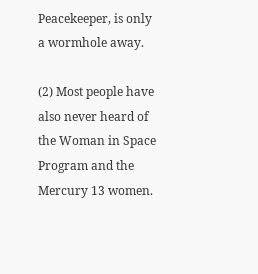Peacekeeper, is only a wormhole away.

(2) Most people have also never heard of the Woman in Space Program and the Mercury 13 women.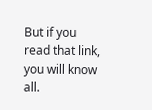But if you read that link, you will know all.